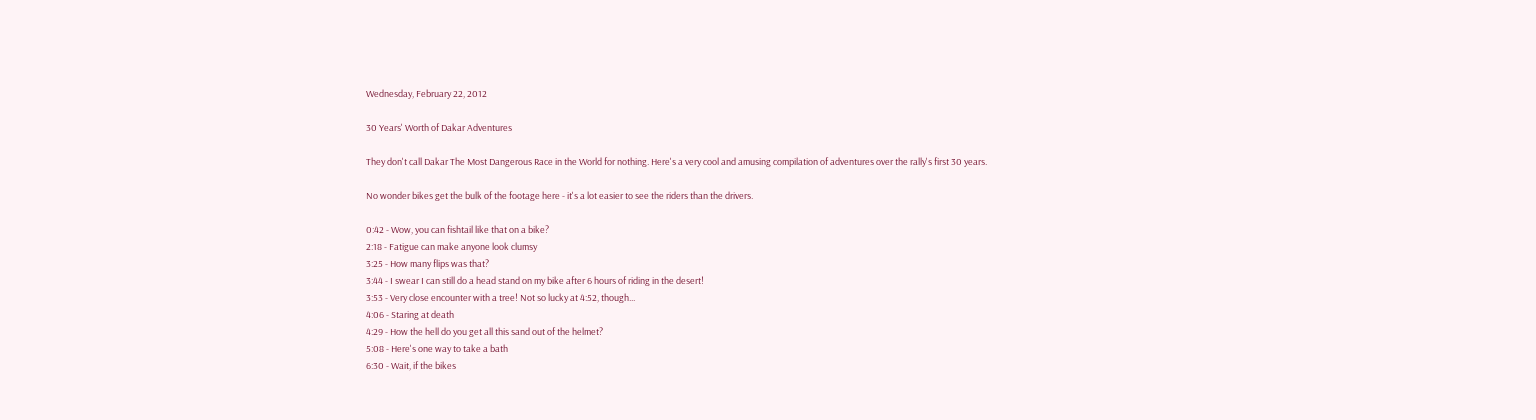Wednesday, February 22, 2012

30 Years' Worth of Dakar Adventures

They don't call Dakar The Most Dangerous Race in the World for nothing. Here's a very cool and amusing compilation of adventures over the rally's first 30 years.

No wonder bikes get the bulk of the footage here - it's a lot easier to see the riders than the drivers.

0:42 - Wow, you can fishtail like that on a bike?
2:18 - Fatigue can make anyone look clumsy
3:25 - How many flips was that?
3:44 - I swear I can still do a head stand on my bike after 6 hours of riding in the desert!
3:53 - Very close encounter with a tree! Not so lucky at 4:52, though...
4:06 - Staring at death
4:29 - How the hell do you get all this sand out of the helmet?
5:08 - Here's one way to take a bath
6:30 - Wait, if the bikes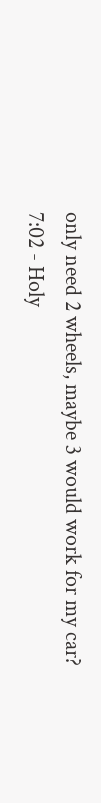only need 2 wheels, maybe 3 would work for my car?
7:02 - Holy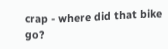crap - where did that bike go?